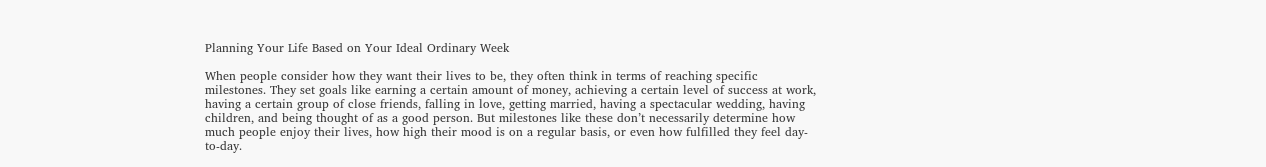Planning Your Life Based on Your Ideal Ordinary Week

When people consider how they want their lives to be, they often think in terms of reaching specific milestones. They set goals like earning a certain amount of money, achieving a certain level of success at work, having a certain group of close friends, falling in love, getting married, having a spectacular wedding, having children, and being thought of as a good person. But milestones like these don’t necessarily determine how much people enjoy their lives, how high their mood is on a regular basis, or even how fulfilled they feel day-to-day.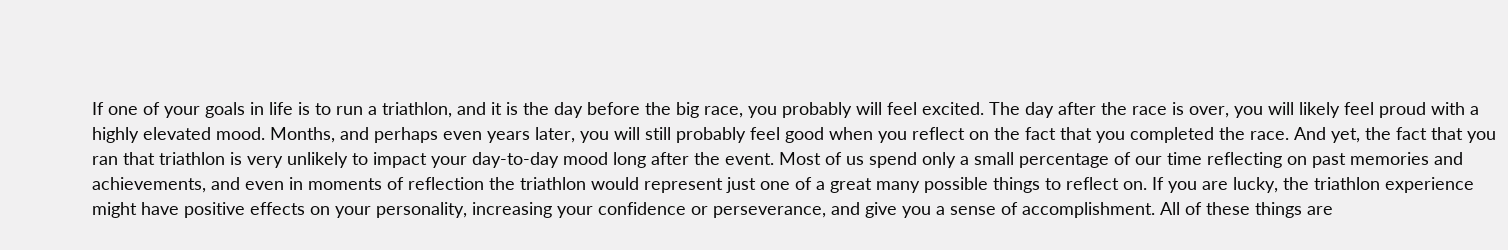If one of your goals in life is to run a triathlon, and it is the day before the big race, you probably will feel excited. The day after the race is over, you will likely feel proud with a highly elevated mood. Months, and perhaps even years later, you will still probably feel good when you reflect on the fact that you completed the race. And yet, the fact that you ran that triathlon is very unlikely to impact your day-to-day mood long after the event. Most of us spend only a small percentage of our time reflecting on past memories and achievements, and even in moments of reflection the triathlon would represent just one of a great many possible things to reflect on. If you are lucky, the triathlon experience might have positive effects on your personality, increasing your confidence or perseverance, and give you a sense of accomplishment. All of these things are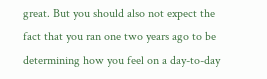great. But you should also not expect the fact that you ran one two years ago to be determining how you feel on a day-to-day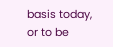basis today, or to be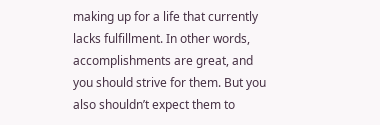making up for a life that currently lacks fulfillment. In other words, accomplishments are great, and you should strive for them. But you also shouldn’t expect them to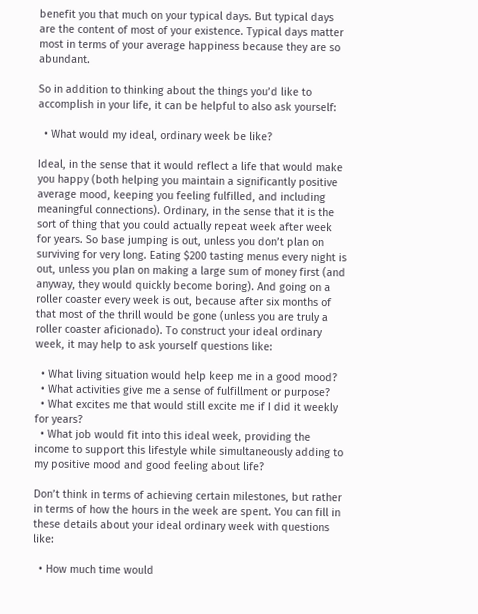benefit you that much on your typical days. But typical days are the content of most of your existence. Typical days matter most in terms of your average happiness because they are so abundant.

So in addition to thinking about the things you’d like to accomplish in your life, it can be helpful to also ask yourself:

  • What would my ideal, ordinary week be like?

Ideal, in the sense that it would reflect a life that would make you happy (both helping you maintain a significantly positive average mood, keeping you feeling fulfilled, and including meaningful connections). Ordinary, in the sense that it is the sort of thing that you could actually repeat week after week for years. So base jumping is out, unless you don’t plan on surviving for very long. Eating $200 tasting menus every night is out, unless you plan on making a large sum of money first (and anyway, they would quickly become boring). And going on a roller coaster every week is out, because after six months of that most of the thrill would be gone (unless you are truly a roller coaster aficionado). To construct your ideal ordinary week, it may help to ask yourself questions like:

  • What living situation would help keep me in a good mood?
  • What activities give me a sense of fulfillment or purpose?
  • What excites me that would still excite me if I did it weekly for years?
  • What job would fit into this ideal week, providing the income to support this lifestyle while simultaneously adding to my positive mood and good feeling about life?

Don’t think in terms of achieving certain milestones, but rather in terms of how the hours in the week are spent. You can fill in these details about your ideal ordinary week with questions like:

  • How much time would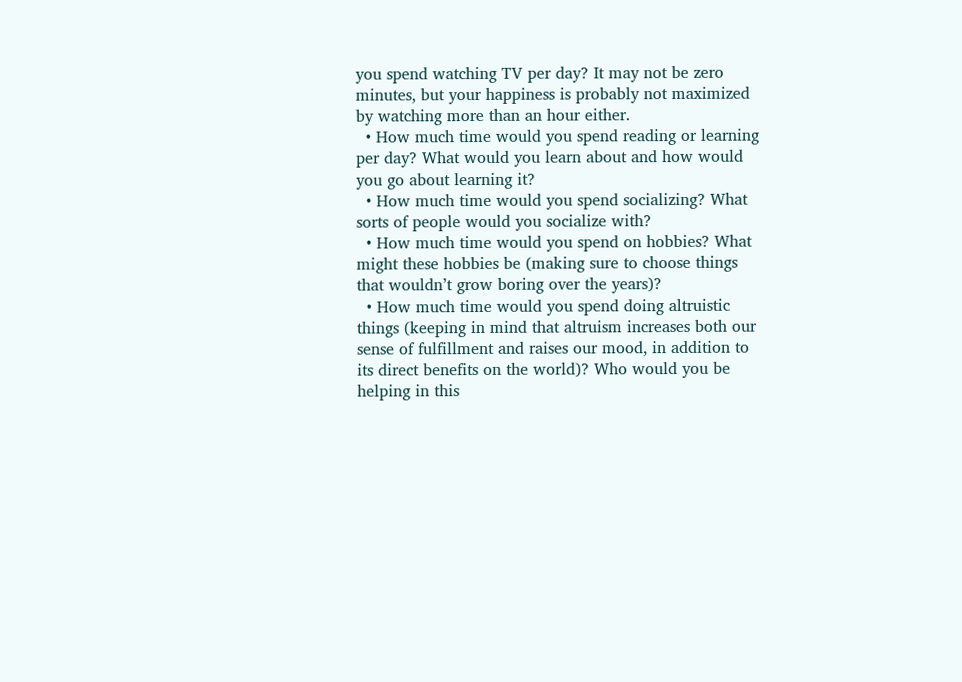you spend watching TV per day? It may not be zero minutes, but your happiness is probably not maximized by watching more than an hour either.
  • How much time would you spend reading or learning per day? What would you learn about and how would you go about learning it?
  • How much time would you spend socializing? What sorts of people would you socialize with?
  • How much time would you spend on hobbies? What might these hobbies be (making sure to choose things that wouldn’t grow boring over the years)?
  • How much time would you spend doing altruistic things (keeping in mind that altruism increases both our sense of fulfillment and raises our mood, in addition to its direct benefits on the world)? Who would you be helping in this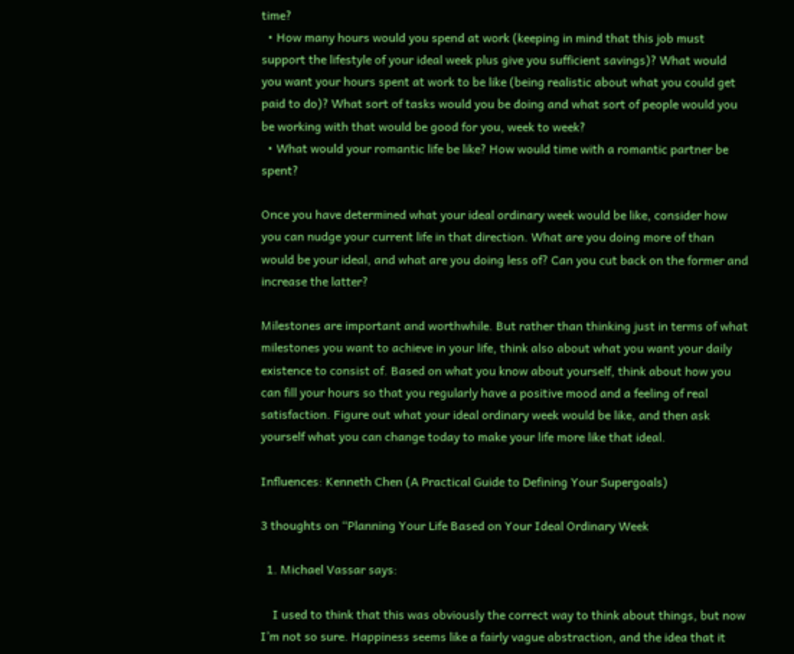time?
  • How many hours would you spend at work (keeping in mind that this job must support the lifestyle of your ideal week plus give you sufficient savings)? What would you want your hours spent at work to be like (being realistic about what you could get paid to do)? What sort of tasks would you be doing and what sort of people would you be working with that would be good for you, week to week?
  • What would your romantic life be like? How would time with a romantic partner be spent?

Once you have determined what your ideal ordinary week would be like, consider how you can nudge your current life in that direction. What are you doing more of than would be your ideal, and what are you doing less of? Can you cut back on the former and increase the latter?

Milestones are important and worthwhile. But rather than thinking just in terms of what milestones you want to achieve in your life, think also about what you want your daily existence to consist of. Based on what you know about yourself, think about how you can fill your hours so that you regularly have a positive mood and a feeling of real satisfaction. Figure out what your ideal ordinary week would be like, and then ask yourself what you can change today to make your life more like that ideal.

Influences: Kenneth Chen (A Practical Guide to Defining Your Supergoals)

3 thoughts on “Planning Your Life Based on Your Ideal Ordinary Week

  1. Michael Vassar says:

    I used to think that this was obviously the correct way to think about things, but now I’m not so sure. Happiness seems like a fairly vague abstraction, and the idea that it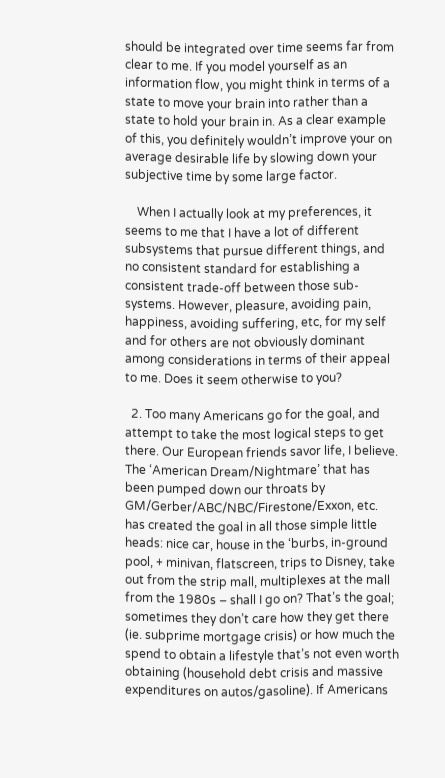should be integrated over time seems far from clear to me. If you model yourself as an information flow, you might think in terms of a state to move your brain into rather than a state to hold your brain in. As a clear example of this, you definitely wouldn’t improve your on average desirable life by slowing down your subjective time by some large factor.

    When I actually look at my preferences, it seems to me that I have a lot of different subsystems that pursue different things, and no consistent standard for establishing a consistent trade-off between those sub-systems. However, pleasure, avoiding pain, happiness, avoiding suffering, etc, for my self and for others are not obviously dominant among considerations in terms of their appeal to me. Does it seem otherwise to you?

  2. Too many Americans go for the goal, and attempt to take the most logical steps to get there. Our European friends savor life, I believe. The ‘American Dream/Nightmare’ that has been pumped down our throats by GM/Gerber/ABC/NBC/Firestone/Exxon, etc. has created the goal in all those simple little heads: nice car, house in the ‘burbs, in-ground pool, + minivan, flatscreen, trips to Disney, take out from the strip mall, multiplexes at the mall from the 1980s – shall I go on? That’s the goal; sometimes they don’t care how they get there (ie. subprime mortgage crisis) or how much the spend to obtain a lifestyle that’s not even worth obtaining (household debt crisis and massive expenditures on autos/gasoline). If Americans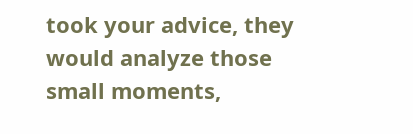took your advice, they would analyze those small moments,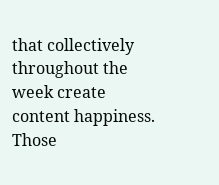that collectively throughout the week create content happiness. Those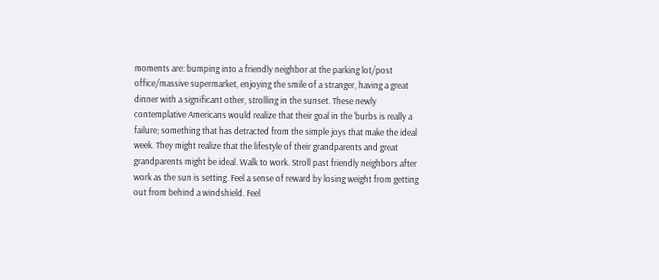moments are: bumping into a friendly neighbor at the parking lot/post office/massive supermarket, enjoying the smile of a stranger, having a great dinner with a significant other, strolling in the sunset. These newly contemplative Americans would realize that their goal in the ‘burbs is really a failure; something that has detracted from the simple joys that make the ideal week. They might realize that the lifestyle of their grandparents and great grandparents might be ideal. Walk to work. Stroll past friendly neighbors after work as the sun is setting. Feel a sense of reward by losing weight from getting out from behind a windshield. Feel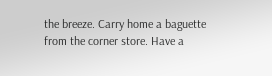the breeze. Carry home a baguette from the corner store. Have a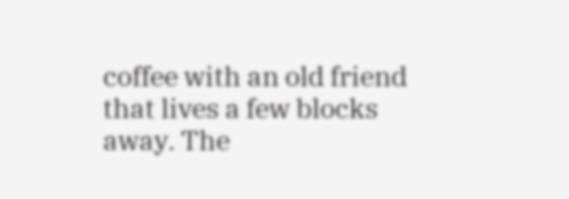coffee with an old friend that lives a few blocks away. The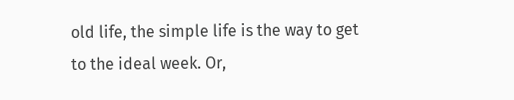old life, the simple life is the way to get to the ideal week. Or,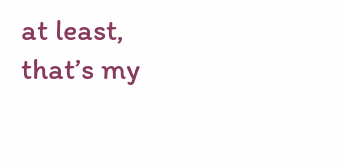at least, that’s my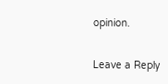opinion.

Leave a Reply